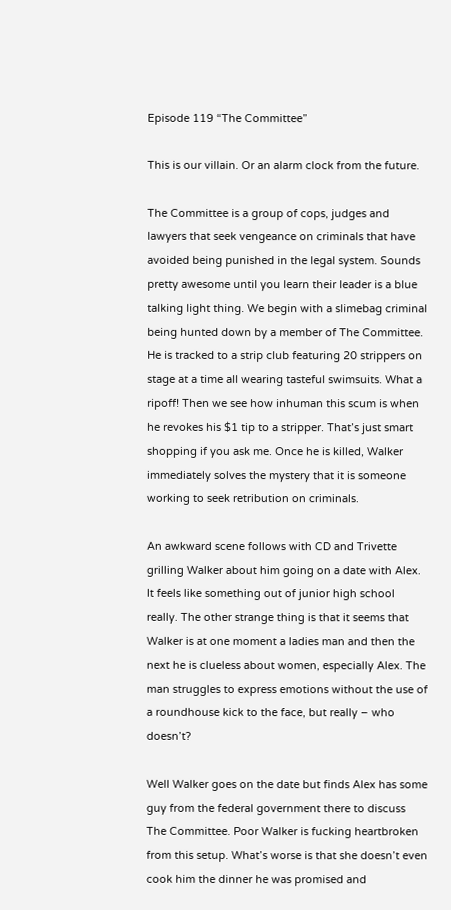Episode 119 “The Committee”

This is our villain. Or an alarm clock from the future.

The Committee is a group of cops, judges and lawyers that seek vengeance on criminals that have avoided being punished in the legal system. Sounds pretty awesome until you learn their leader is a blue talking light thing. We begin with a slimebag criminal being hunted down by a member of The Committee. He is tracked to a strip club featuring 20 strippers on stage at a time all wearing tasteful swimsuits. What a ripoff! Then we see how inhuman this scum is when he revokes his $1 tip to a stripper. That’s just smart shopping if you ask me. Once he is killed, Walker immediately solves the mystery that it is someone working to seek retribution on criminals.

An awkward scene follows with CD and Trivette grilling Walker about him going on a date with Alex. It feels like something out of junior high school really. The other strange thing is that it seems that Walker is at one moment a ladies man and then the next he is clueless about women, especially Alex. The man struggles to express emotions without the use of a roundhouse kick to the face, but really – who doesn’t?

Well Walker goes on the date but finds Alex has some guy from the federal government there to discuss The Committee. Poor Walker is fucking heartbroken from this setup. What’s worse is that she doesn’t even cook him the dinner he was promised and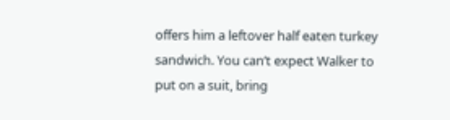offers him a leftover half eaten turkey sandwich. You can’t expect Walker to put on a suit, bring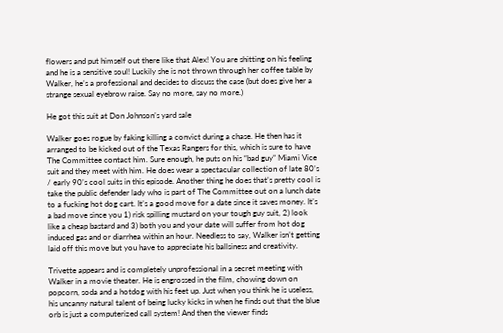flowers and put himself out there like that Alex! You are shitting on his feeling and he is a sensitive soul! Luckily she is not thrown through her coffee table by Walker, he’s a professional and decides to discuss the case (but does give her a strange sexual eyebrow raise. Say no more, say no more.)

He got this suit at Don Johnson’s yard sale

Walker goes rogue by faking killing a convict during a chase. He then has it arranged to be kicked out of the Texas Rangers for this, which is sure to have The Committee contact him. Sure enough, he puts on his “bad guy” Miami Vice suit and they meet with him. He does wear a spectacular collection of late 80’s / early 90’s cool suits in this episode. Another thing he does that’s pretty cool is take the public defender lady who is part of The Committee out on a lunch date to a fucking hot dog cart. It’s a good move for a date since it saves money. It’s a bad move since you 1) risk spilling mustard on your tough guy suit, 2) look like a cheap bastard and 3) both you and your date will suffer from hot dog induced gas and or diarrhea within an hour. Needless to say, Walker isn’t getting laid off this move but you have to appreciate his ballsiness and creativity.

Trivette appears and is completely unprofessional in a secret meeting with Walker in a movie theater. He is engrossed in the film, chowing down on popcorn, soda and a hotdog with his feet up. Just when you think he is useless, his uncanny natural talent of being lucky kicks in when he finds out that the blue orb is just a computerized call system! And then the viewer finds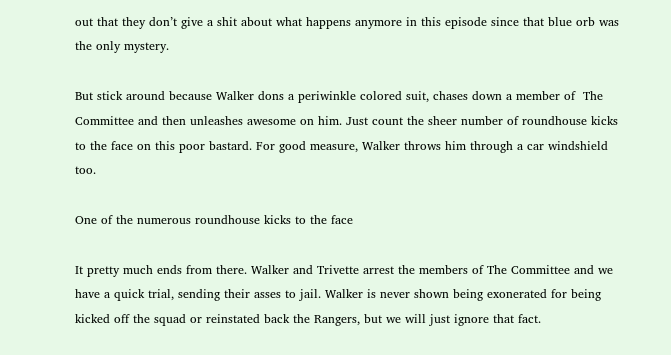out that they don’t give a shit about what happens anymore in this episode since that blue orb was the only mystery.

But stick around because Walker dons a periwinkle colored suit, chases down a member of  The Committee and then unleashes awesome on him. Just count the sheer number of roundhouse kicks to the face on this poor bastard. For good measure, Walker throws him through a car windshield too.

One of the numerous roundhouse kicks to the face

It pretty much ends from there. Walker and Trivette arrest the members of The Committee and we have a quick trial, sending their asses to jail. Walker is never shown being exonerated for being kicked off the squad or reinstated back the Rangers, but we will just ignore that fact.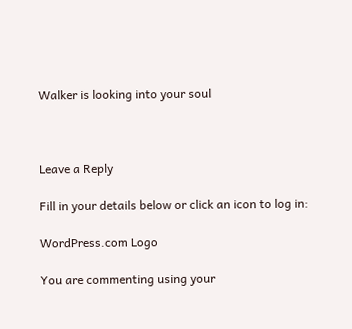Walker is looking into your soul



Leave a Reply

Fill in your details below or click an icon to log in:

WordPress.com Logo

You are commenting using your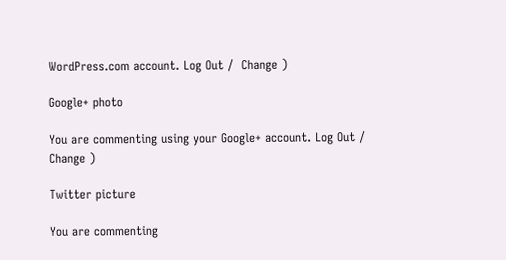WordPress.com account. Log Out /  Change )

Google+ photo

You are commenting using your Google+ account. Log Out /  Change )

Twitter picture

You are commenting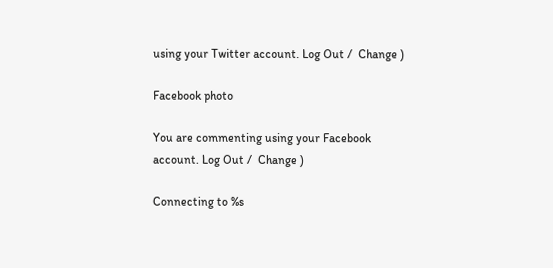using your Twitter account. Log Out /  Change )

Facebook photo

You are commenting using your Facebook account. Log Out /  Change )

Connecting to %s